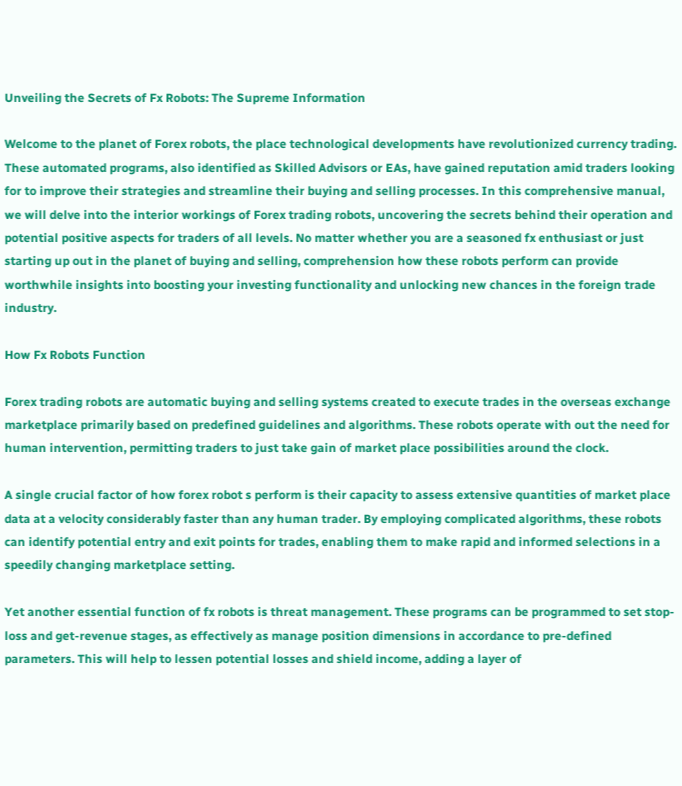Unveiling the Secrets of Fx Robots: The Supreme Information

Welcome to the planet of Forex robots, the place technological developments have revolutionized currency trading. These automated programs, also identified as Skilled Advisors or EAs, have gained reputation amid traders looking for to improve their strategies and streamline their buying and selling processes. In this comprehensive manual, we will delve into the interior workings of Forex trading robots, uncovering the secrets behind their operation and potential positive aspects for traders of all levels. No matter whether you are a seasoned fx enthusiast or just starting up out in the planet of buying and selling, comprehension how these robots perform can provide worthwhile insights into boosting your investing functionality and unlocking new chances in the foreign trade industry.

How Fx Robots Function

Forex trading robots are automatic buying and selling systems created to execute trades in the overseas exchange marketplace primarily based on predefined guidelines and algorithms. These robots operate with out the need for human intervention, permitting traders to just take gain of market place possibilities around the clock.

A single crucial factor of how forex robot s perform is their capacity to assess extensive quantities of market place data at a velocity considerably faster than any human trader. By employing complicated algorithms, these robots can identify potential entry and exit points for trades, enabling them to make rapid and informed selections in a speedily changing marketplace setting.

Yet another essential function of fx robots is threat management. These programs can be programmed to set stop-loss and get-revenue stages, as effectively as manage position dimensions in accordance to pre-defined parameters. This will help to lessen potential losses and shield income, adding a layer of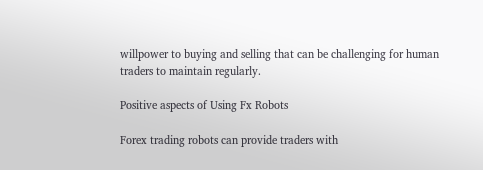willpower to buying and selling that can be challenging for human traders to maintain regularly.

Positive aspects of Using Fx Robots

Forex trading robots can provide traders with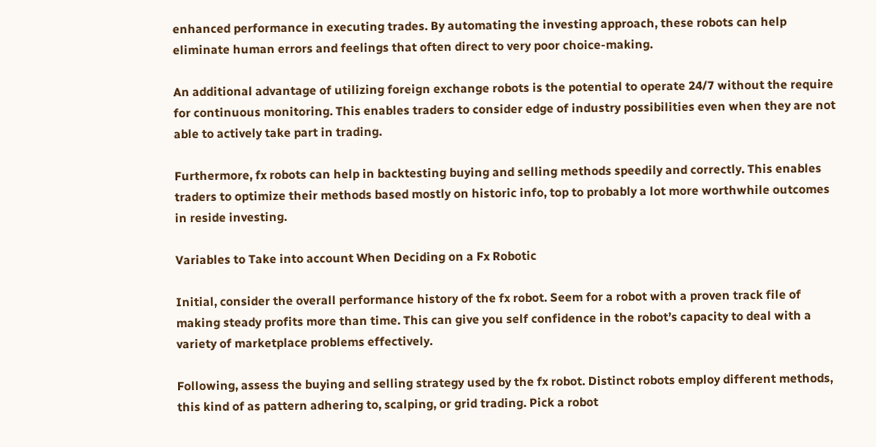enhanced performance in executing trades. By automating the investing approach, these robots can help eliminate human errors and feelings that often direct to very poor choice-making.

An additional advantage of utilizing foreign exchange robots is the potential to operate 24/7 without the require for continuous monitoring. This enables traders to consider edge of industry possibilities even when they are not able to actively take part in trading.

Furthermore, fx robots can help in backtesting buying and selling methods speedily and correctly. This enables traders to optimize their methods based mostly on historic info, top to probably a lot more worthwhile outcomes in reside investing.

Variables to Take into account When Deciding on a Fx Robotic

Initial, consider the overall performance history of the fx robot. Seem for a robot with a proven track file of making steady profits more than time. This can give you self confidence in the robot’s capacity to deal with a variety of marketplace problems effectively.

Following, assess the buying and selling strategy used by the fx robot. Distinct robots employ different methods, this kind of as pattern adhering to, scalping, or grid trading. Pick a robot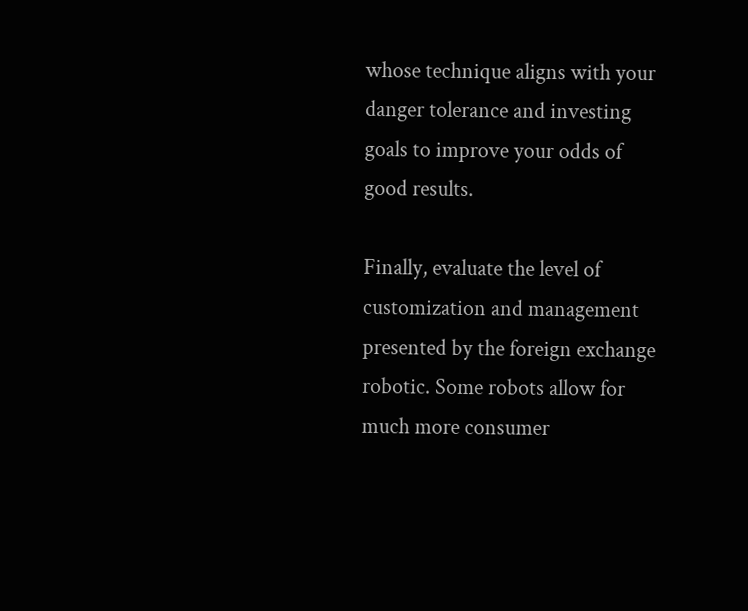whose technique aligns with your danger tolerance and investing goals to improve your odds of good results.

Finally, evaluate the level of customization and management presented by the foreign exchange robotic. Some robots allow for much more consumer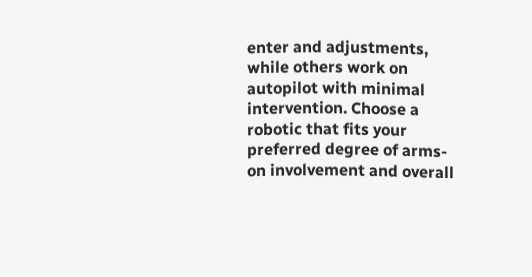enter and adjustments, while others work on autopilot with minimal intervention. Choose a robotic that fits your preferred degree of arms-on involvement and overall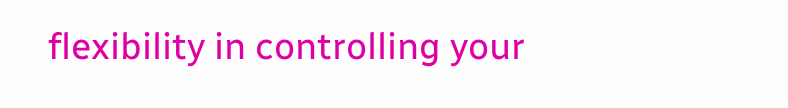flexibility in controlling your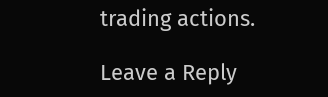trading actions.

Leave a Reply